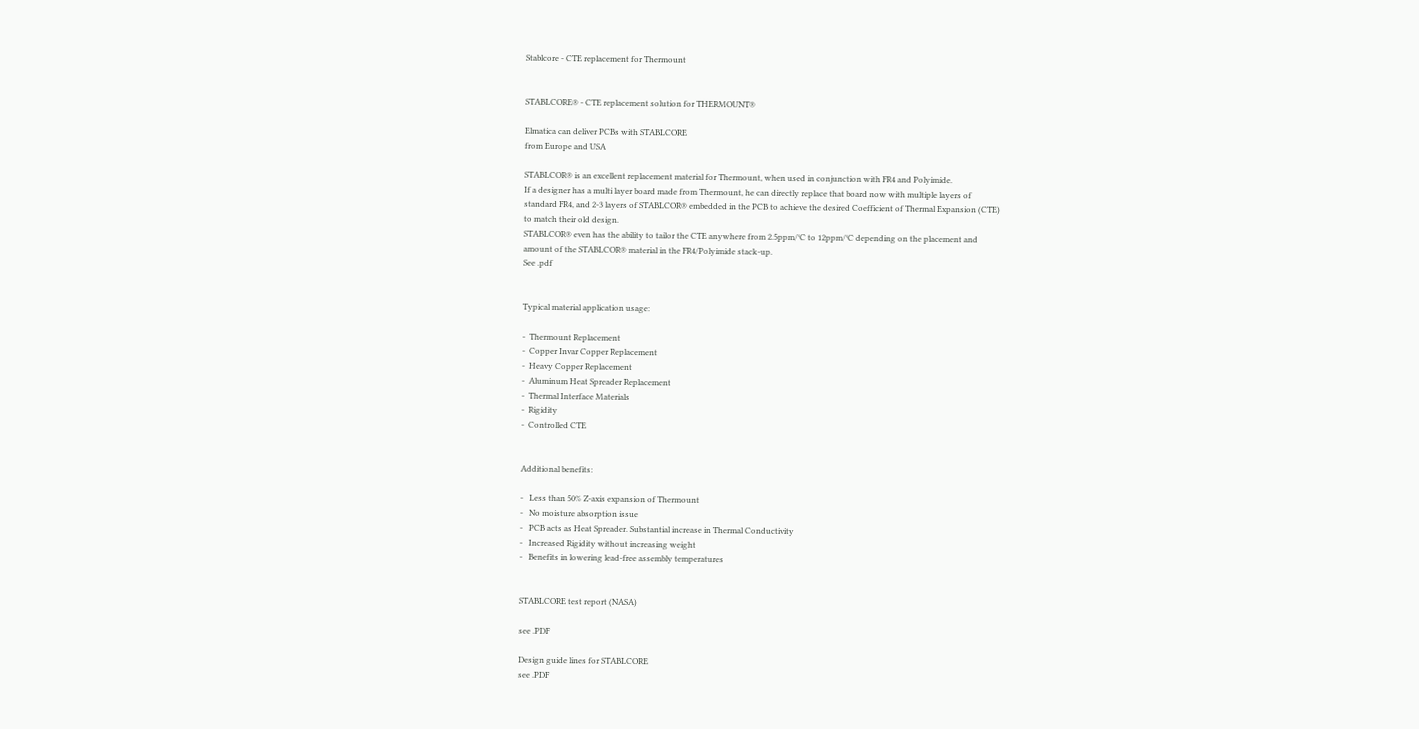Stablcore - CTE replacement for Thermount


STABLCORE® - CTE replacement solution for THERMOUNT®

Elmatica can deliver PCBs with STABLCORE
from Europe and USA

STABLCOR® is an excellent replacement material for Thermount, when used in conjunction with FR4 and Polyimide.
If a designer has a multi layer board made from Thermount, he can directly replace that board now with multiple layers of
standard FR4, and 2-3 layers of STABLCOR® embedded in the PCB to achieve the desired Coefficient of Thermal Expansion (CTE)
to match their old design.
STABLCOR® even has the ability to tailor the CTE anywhere from 2.5ppm/°C to 12ppm/°C depending on the placement and
amount of the STABLCOR® material in the FR4/Polyimide stack-up.
See .pdf


Typical material application usage:

-  Thermount Replacement
-  Copper Invar Copper Replacement
-  Heavy Copper Replacement
-  Aluminum Heat Spreader Replacement
-  Thermal Interface Materials
-  Rigidity
-  Controlled CTE


Additional benefits:

-   Less than 50% Z-axis expansion of Thermount
-   No moisture absorption issue
-   PCB acts as Heat Spreader. Substantial increase in Thermal Conductivity
-   Increased Rigidity without increasing weight
-   Benefits in lowering lead-free assembly temperatures


STABLCORE test report (NASA)

see .PDF

Design guide lines for STABLCORE
see .PDF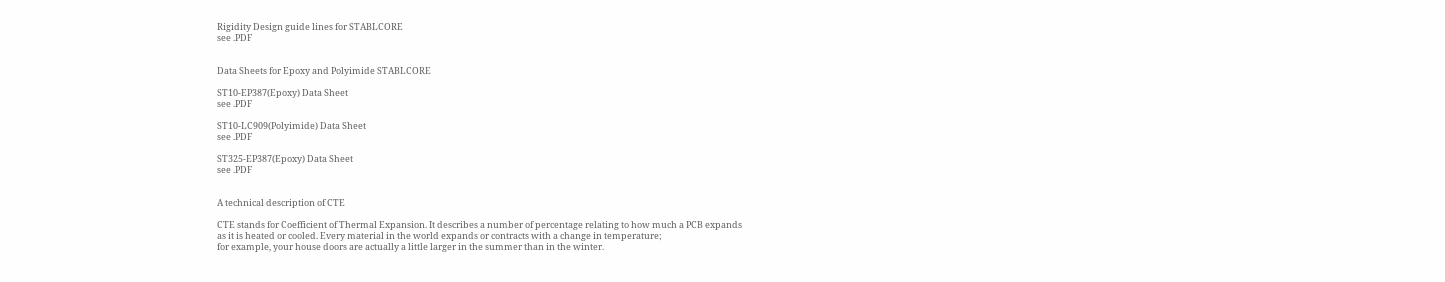Rigidity Design guide lines for STABLCORE
see .PDF


Data Sheets for Epoxy and Polyimide STABLCORE

ST10-EP387(Epoxy) Data Sheet
see .PDF

ST10-LC909(Polyimide) Data Sheet
see .PDF

ST325-EP387(Epoxy) Data Sheet
see .PDF


A technical description of CTE

CTE stands for Coefficient of Thermal Expansion. It describes a number of percentage relating to how much a PCB expands
as it is heated or cooled. Every material in the world expands or contracts with a change in temperature;
for example, your house doors are actually a little larger in the summer than in the winter.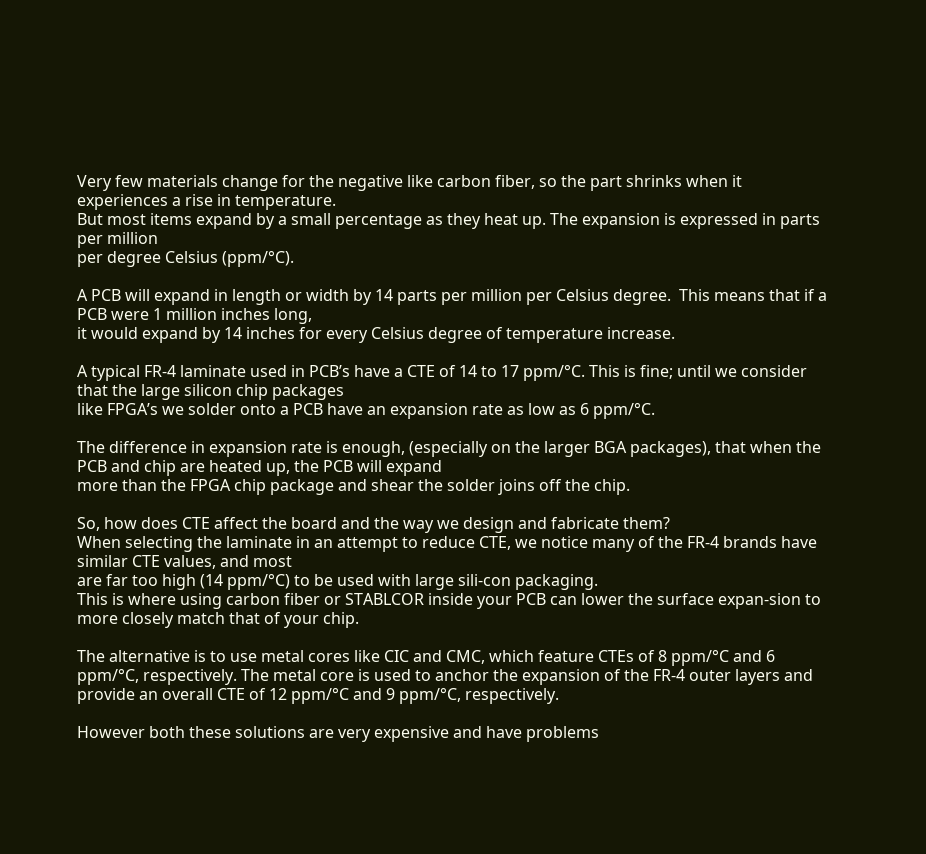Very few materials change for the negative like carbon fiber, so the part shrinks when it experiences a rise in temperature.
But most items expand by a small percentage as they heat up. The expansion is expressed in parts per million
per degree Celsius (ppm/°C).

A PCB will expand in length or width by 14 parts per million per Celsius degree.  This means that if a PCB were 1 million inches long,
it would expand by 14 inches for every Celsius degree of temperature increase.

A typical FR-4 laminate used in PCB’s have a CTE of 14 to 17 ppm/°C. This is fine; until we consider that the large silicon chip packages
like FPGA’s we solder onto a PCB have an expansion rate as low as 6 ppm/°C.

The difference in expansion rate is enough, (especially on the larger BGA packages), that when the PCB and chip are heated up, the PCB will expand
more than the FPGA chip package and shear the solder joins off the chip.

So, how does CTE affect the board and the way we design and fabricate them?
When selecting the laminate in an attempt to reduce CTE, we notice many of the FR-4 brands have similar CTE values, and most
are far too high (14 ppm/°C) to be used with large sili-con packaging.
This is where using carbon fiber or STABLCOR inside your PCB can lower the surface expan-sion to more closely match that of your chip.

The alternative is to use metal cores like CIC and CMC, which feature CTEs of 8 ppm/°C and 6 ppm/°C, respectively. The metal core is used to anchor the expansion of the FR-4 outer layers and provide an overall CTE of 12 ppm/°C and 9 ppm/°C, respectively.

However both these solutions are very expensive and have problems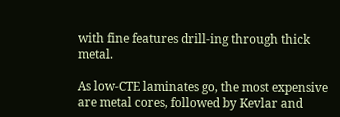with fine features drill-ing through thick metal.

As low-CTE laminates go, the most expensive are metal cores, followed by Kevlar and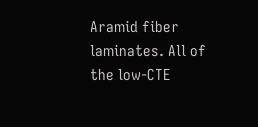Aramid fiber laminates. All of the low-CTE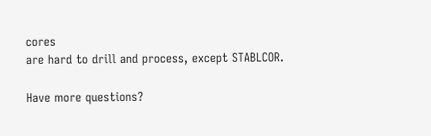cores
are hard to drill and process, except STABLCOR.

Have more questions?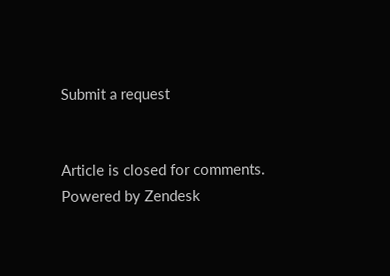Submit a request


Article is closed for comments.
Powered by Zendesk